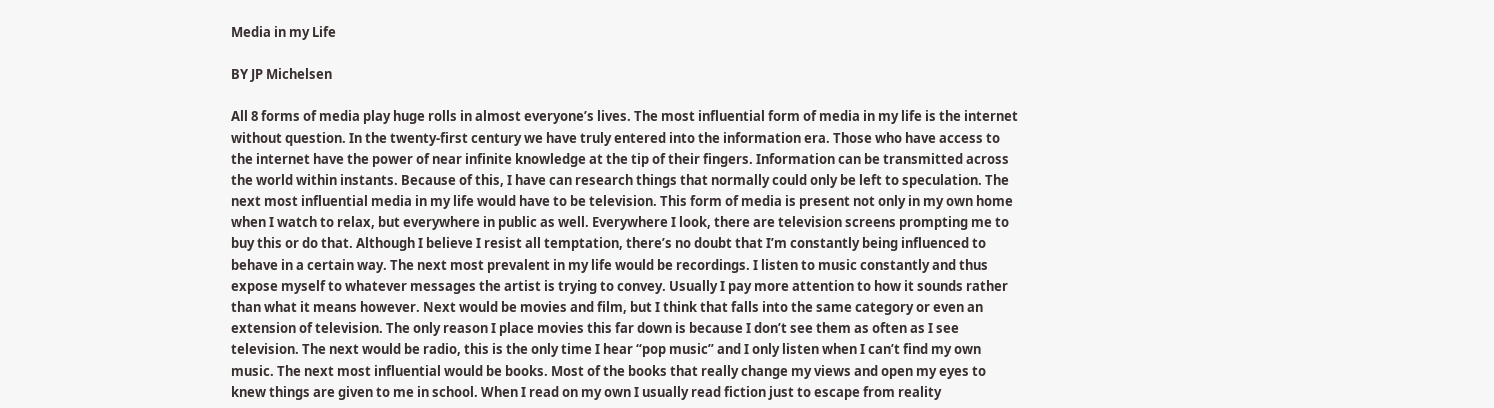Media in my Life

BY JP Michelsen

All 8 forms of media play huge rolls in almost everyone’s lives. The most influential form of media in my life is the internet without question. In the twenty-first century we have truly entered into the information era. Those who have access to the internet have the power of near infinite knowledge at the tip of their fingers. Information can be transmitted across the world within instants. Because of this, I have can research things that normally could only be left to speculation. The next most influential media in my life would have to be television. This form of media is present not only in my own home when I watch to relax, but everywhere in public as well. Everywhere I look, there are television screens prompting me to buy this or do that. Although I believe I resist all temptation, there’s no doubt that I’m constantly being influenced to behave in a certain way. The next most prevalent in my life would be recordings. I listen to music constantly and thus expose myself to whatever messages the artist is trying to convey. Usually I pay more attention to how it sounds rather than what it means however. Next would be movies and film, but I think that falls into the same category or even an extension of television. The only reason I place movies this far down is because I don’t see them as often as I see television. The next would be radio, this is the only time I hear “pop music” and I only listen when I can’t find my own music. The next most influential would be books. Most of the books that really change my views and open my eyes to knew things are given to me in school. When I read on my own I usually read fiction just to escape from reality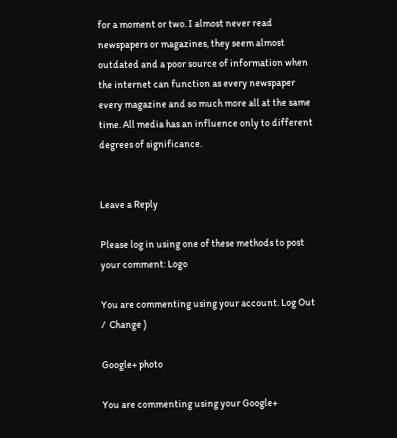for a moment or two. I almost never read newspapers or magazines, they seem almost outdated and a poor source of information when the internet can function as every newspaper every magazine and so much more all at the same time. All media has an influence only to different degrees of significance.


Leave a Reply

Please log in using one of these methods to post your comment: Logo

You are commenting using your account. Log Out /  Change )

Google+ photo

You are commenting using your Google+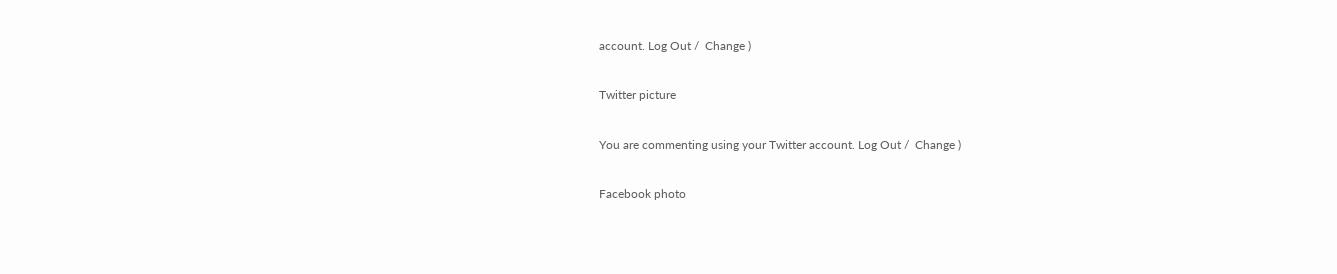account. Log Out /  Change )

Twitter picture

You are commenting using your Twitter account. Log Out /  Change )

Facebook photo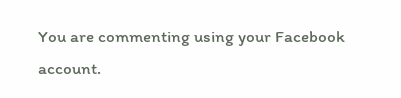You are commenting using your Facebook account.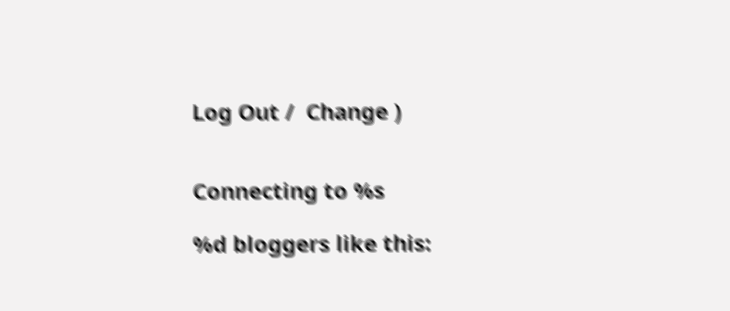Log Out /  Change )


Connecting to %s

%d bloggers like this: